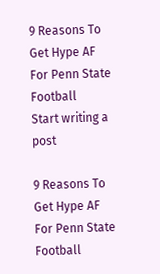9 Reasons To Get Hype AF For Penn State Football
Start writing a post

9 Reasons To Get Hype AF For Penn State Football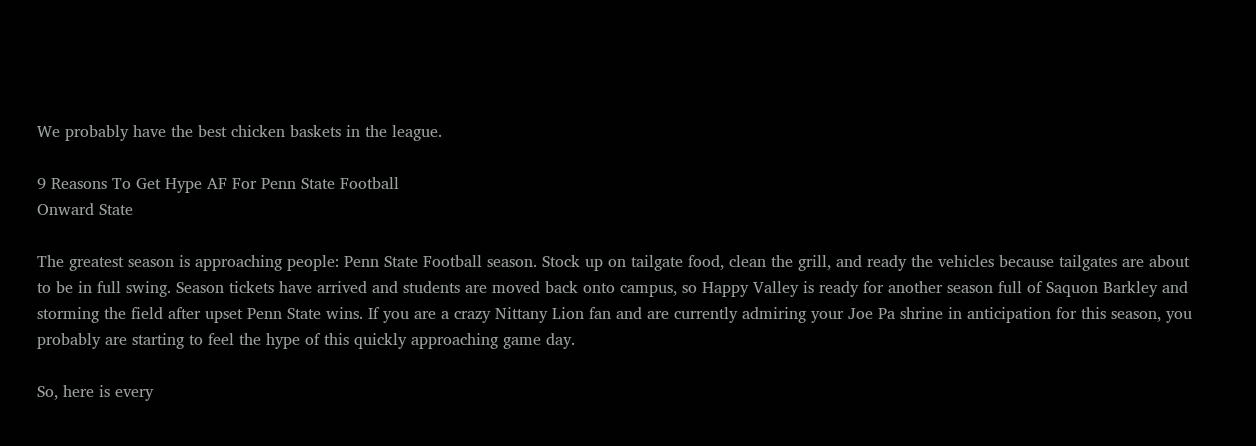We probably have the best chicken baskets in the league.

9 Reasons To Get Hype AF For Penn State Football
Onward State

The greatest season is approaching people: Penn State Football season. Stock up on tailgate food, clean the grill, and ready the vehicles because tailgates are about to be in full swing. Season tickets have arrived and students are moved back onto campus, so Happy Valley is ready for another season full of Saquon Barkley and storming the field after upset Penn State wins. If you are a crazy Nittany Lion fan and are currently admiring your Joe Pa shrine in anticipation for this season, you probably are starting to feel the hype of this quickly approaching game day.

So, here is every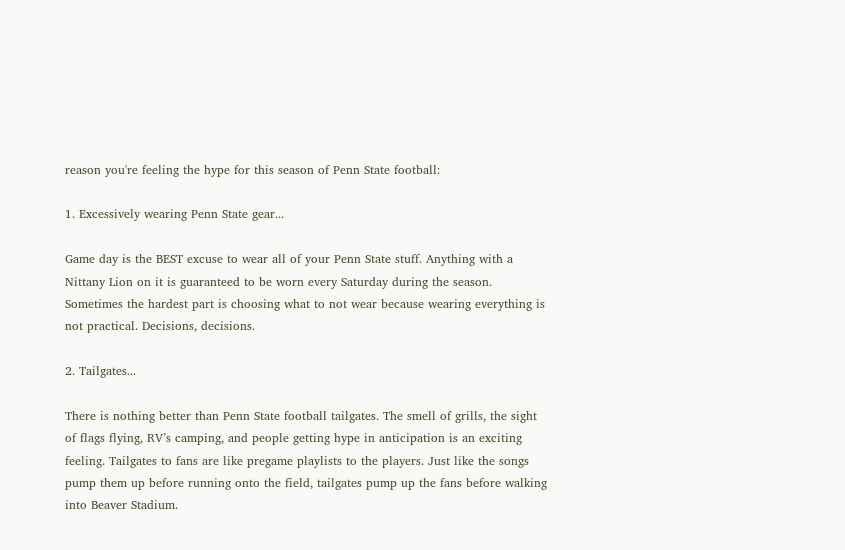reason you're feeling the hype for this season of Penn State football:

1. Excessively wearing Penn State gear...

Game day is the BEST excuse to wear all of your Penn State stuff. Anything with a Nittany Lion on it is guaranteed to be worn every Saturday during the season. Sometimes the hardest part is choosing what to not wear because wearing everything is not practical. Decisions, decisions.

2. Tailgates...

There is nothing better than Penn State football tailgates. The smell of grills, the sight of flags flying, RV’s camping, and people getting hype in anticipation is an exciting feeling. Tailgates to fans are like pregame playlists to the players. Just like the songs pump them up before running onto the field, tailgates pump up the fans before walking into Beaver Stadium.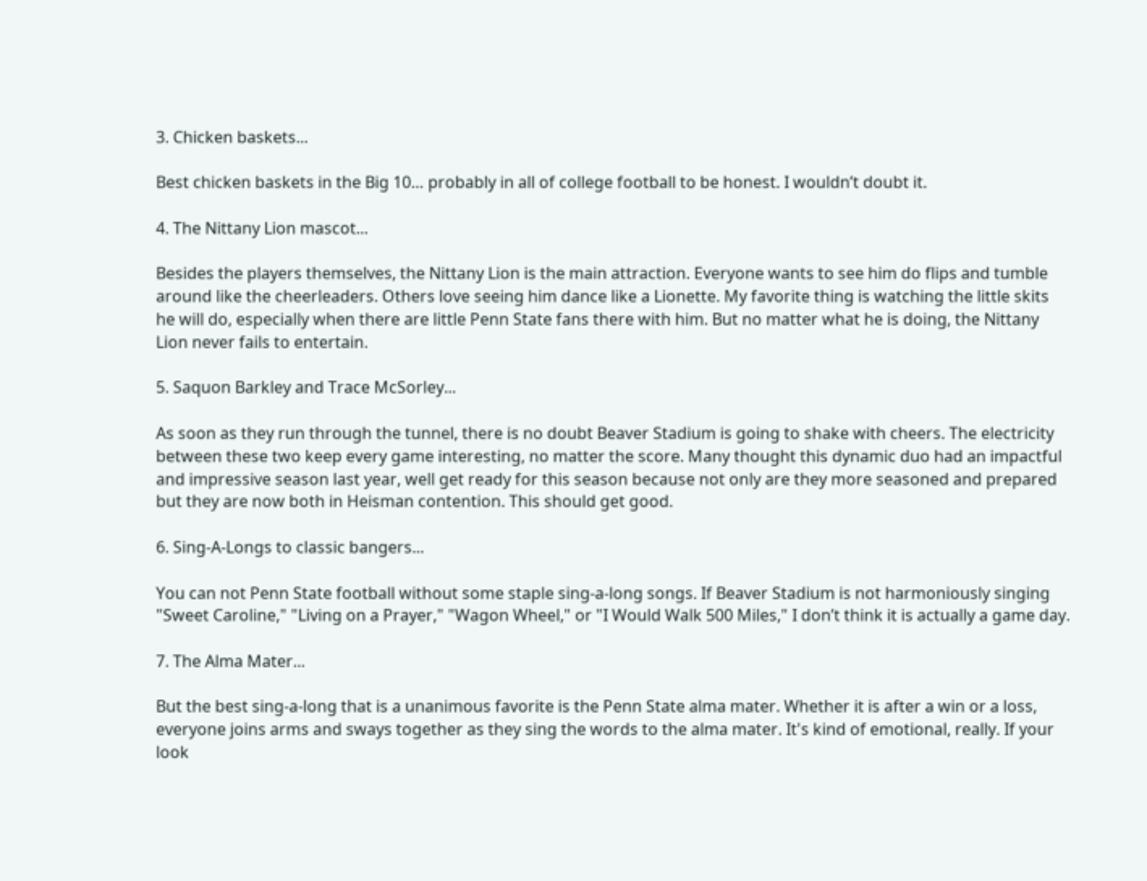3. Chicken baskets...

Best chicken baskets in the Big 10… probably in all of college football to be honest. I wouldn’t doubt it.

4. The Nittany Lion mascot...

Besides the players themselves, the Nittany Lion is the main attraction. Everyone wants to see him do flips and tumble around like the cheerleaders. Others love seeing him dance like a Lionette. My favorite thing is watching the little skits he will do, especially when there are little Penn State fans there with him. But no matter what he is doing, the Nittany Lion never fails to entertain.

5. Saquon Barkley and Trace McSorley...

As soon as they run through the tunnel, there is no doubt Beaver Stadium is going to shake with cheers. The electricity between these two keep every game interesting, no matter the score. Many thought this dynamic duo had an impactful and impressive season last year, well get ready for this season because not only are they more seasoned and prepared but they are now both in Heisman contention. This should get good.

6. Sing-A-Longs to classic bangers...

You can not Penn State football without some staple sing-a-long songs. If Beaver Stadium is not harmoniously singing "Sweet Caroline," "Living on a Prayer," "Wagon Wheel," or "I Would Walk 500 Miles," I don’t think it is actually a game day.

7. The Alma Mater...

But the best sing-a-long that is a unanimous favorite is the Penn State alma mater. Whether it is after a win or a loss, everyone joins arms and sways together as they sing the words to the alma mater. It's kind of emotional, really. If your look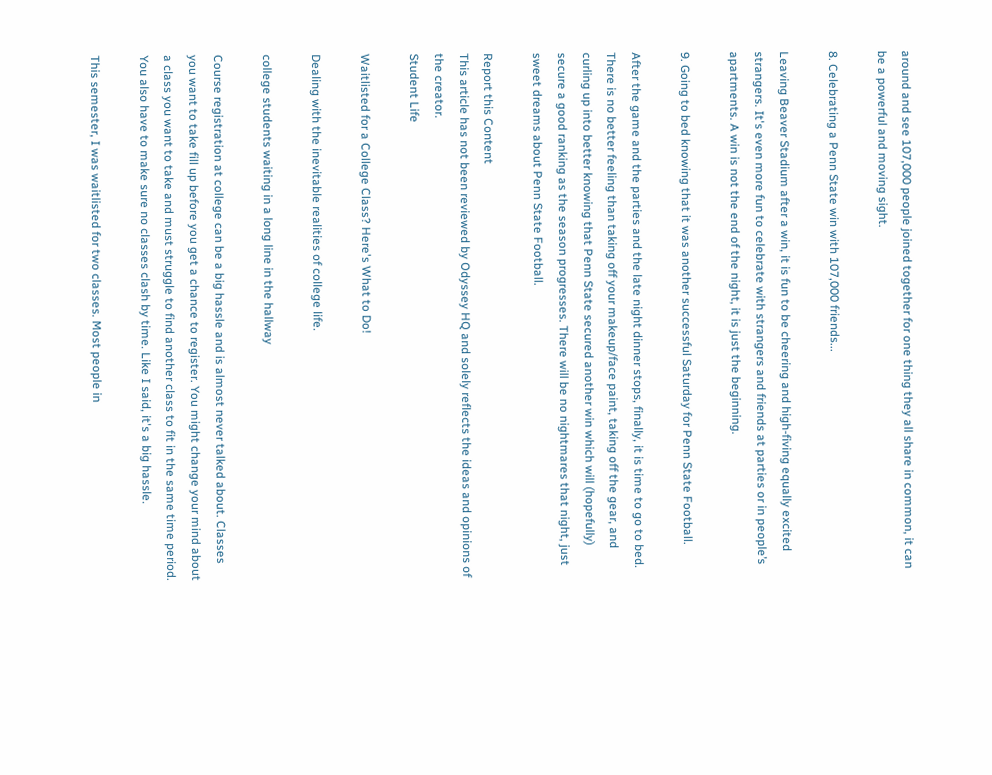around and see 107,000 people joined together for one thing they all share in common, it can be a powerful and moving sight.

8. Celebrating a Penn State win with 107,000 friends...

Leaving Beaver Stadium after a win, it is fun to be cheering and high-fiving equally excited strangers. It's even more fun to celebrate with strangers and friends at parties or in people’s apartments. A win is not the end of the night, it is just the beginning.

9. Going to bed knowing that it was another successful Saturday for Penn State Football.

After the game and the parties and the late night dinner stops, finally, it is time to go to bed. There is no better feeling than taking off your makeup/face paint, taking off the gear, and curling up into better knowing that Penn State secured another win which will (hopefully) secure a good ranking as the season progresses. There will be no nightmares that night, just sweet dreams about Penn State Football.

Report this Content
This article has not been reviewed by Odyssey HQ and solely reflects the ideas and opinions of the creator.
Student Life

Waitlisted for a College Class? Here's What to Do!

Dealing with the inevitable realities of college life.

college students waiting in a long line in the hallway

Course registration at college can be a big hassle and is almost never talked about. Classes you want to take fill up before you get a chance to register. You might change your mind about a class you want to take and must struggle to find another class to fit in the same time period. You also have to make sure no classes clash by time. Like I said, it's a big hassle.

This semester, I was waitlisted for two classes. Most people in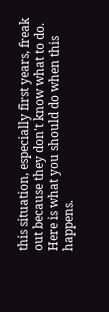this situation, especially first years, freak out because they don't know what to do. Here is what you should do when this happens.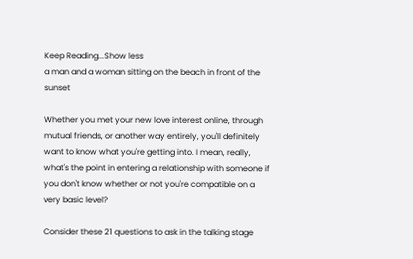Keep Reading...Show less
a man and a woman sitting on the beach in front of the sunset

Whether you met your new love interest online, through mutual friends, or another way entirely, you'll definitely want to know what you're getting into. I mean, really, what's the point in entering a relationship with someone if you don't know whether or not you're compatible on a very basic level?

Consider these 21 questions to ask in the talking stage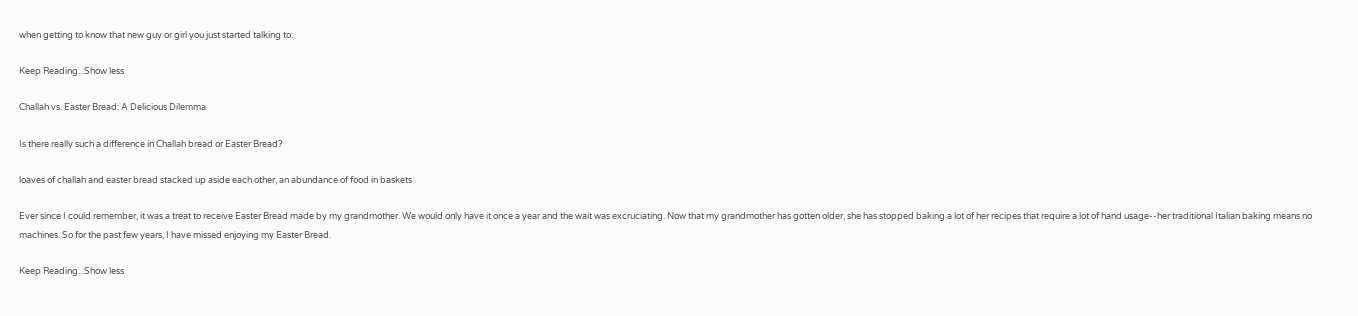when getting to know that new guy or girl you just started talking to:

Keep Reading...Show less

Challah vs. Easter Bread: A Delicious Dilemma

Is there really such a difference in Challah bread or Easter Bread?

loaves of challah and easter bread stacked up aside each other, an abundance of food in baskets

Ever since I could remember, it was a treat to receive Easter Bread made by my grandmother. We would only have it once a year and the wait was excruciating. Now that my grandmother has gotten older, she has stopped baking a lot of her recipes that require a lot of hand usage--her traditional Italian baking means no machines. So for the past few years, I have missed enjoying my Easter Bread.

Keep Reading...Show less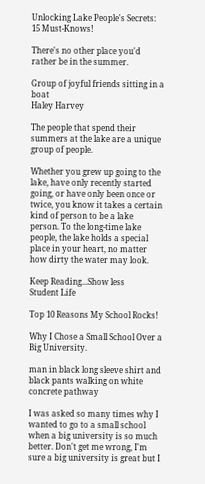Unlocking Lake People's Secrets: 15 Must-Knows!

There's no other place you'd rather be in the summer.

Group of joyful friends sitting in a boat
Haley Harvey

The people that spend their summers at the lake are a unique group of people.

Whether you grew up going to the lake, have only recently started going, or have only been once or twice, you know it takes a certain kind of person to be a lake person. To the long-time lake people, the lake holds a special place in your heart, no matter how dirty the water may look.

Keep Reading...Show less
Student Life

Top 10 Reasons My School Rocks!

Why I Chose a Small School Over a Big University.

man in black long sleeve shirt and black pants walking on white concrete pathway

I was asked so many times why I wanted to go to a small school when a big university is so much better. Don't get me wrong, I'm sure a big university is great but I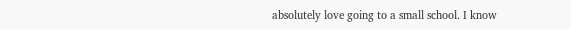absolutely love going to a small school. I know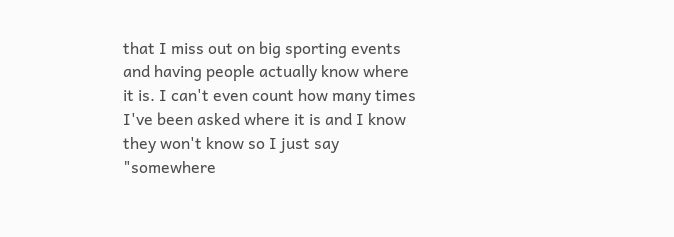that I miss out on big sporting events and having people actually know where it is. I can't even count how many times I've been asked where it is and I know they won't know so I just say "somewhere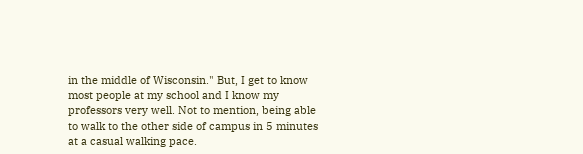in the middle of Wisconsin." But, I get to know most people at my school and I know my professors very well. Not to mention, being able to walk to the other side of campus in 5 minutes at a casual walking pace.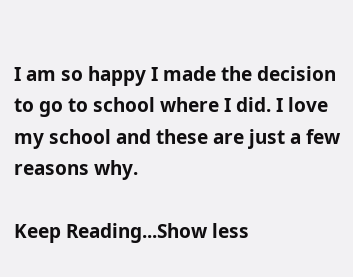I am so happy I made the decision to go to school where I did. I love my school and these are just a few reasons why.

Keep Reading...Show less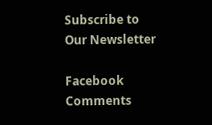Subscribe to Our Newsletter

Facebook Comments